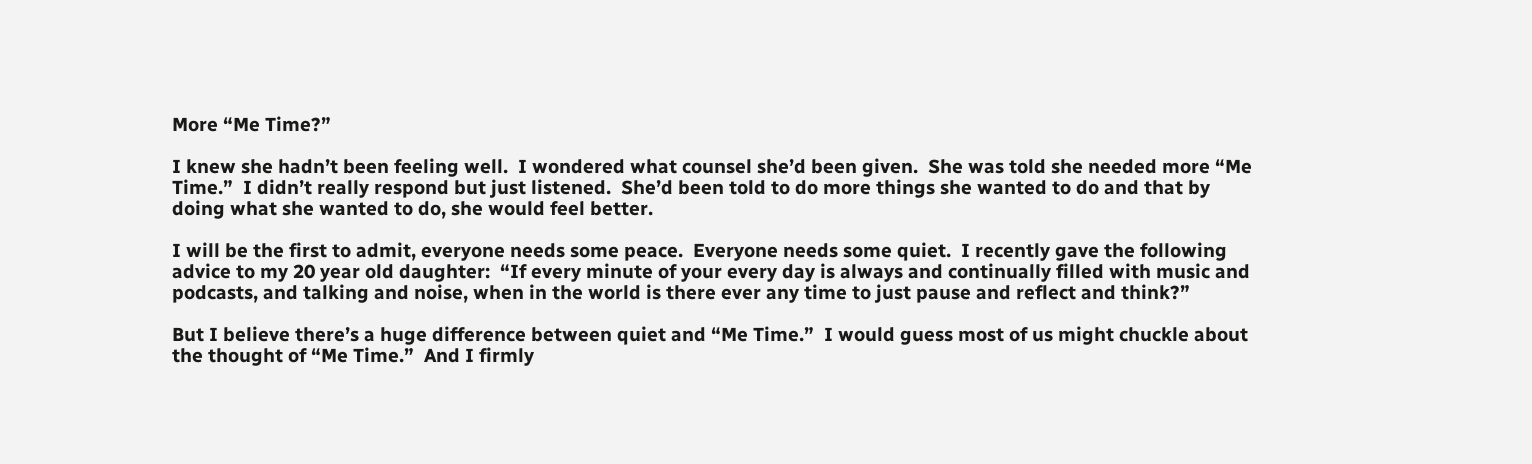More “Me Time?”

I knew she hadn’t been feeling well.  I wondered what counsel she’d been given.  She was told she needed more “Me Time.”  I didn’t really respond but just listened.  She’d been told to do more things she wanted to do and that by doing what she wanted to do, she would feel better.

I will be the first to admit, everyone needs some peace.  Everyone needs some quiet.  I recently gave the following advice to my 20 year old daughter:  “If every minute of your every day is always and continually filled with music and podcasts, and talking and noise, when in the world is there ever any time to just pause and reflect and think?”

But I believe there’s a huge difference between quiet and “Me Time.”  I would guess most of us might chuckle about the thought of “Me Time.”  And I firmly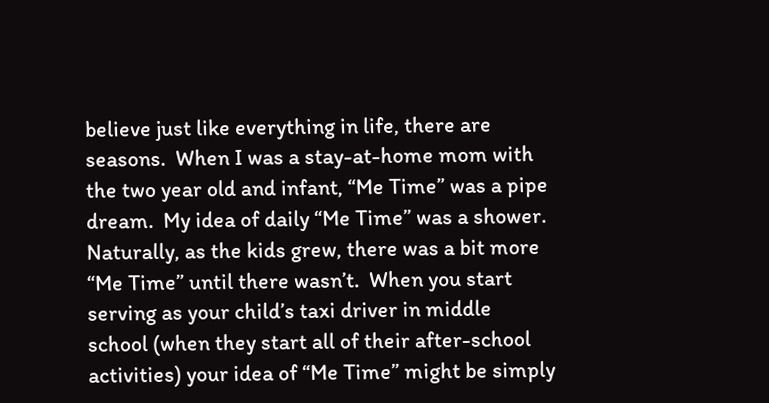believe just like everything in life, there are seasons.  When I was a stay-at-home mom with the two year old and infant, “Me Time” was a pipe dream.  My idea of daily “Me Time” was a shower.  Naturally, as the kids grew, there was a bit more “Me Time” until there wasn’t.  When you start serving as your child’s taxi driver in middle school (when they start all of their after-school activities) your idea of “Me Time” might be simply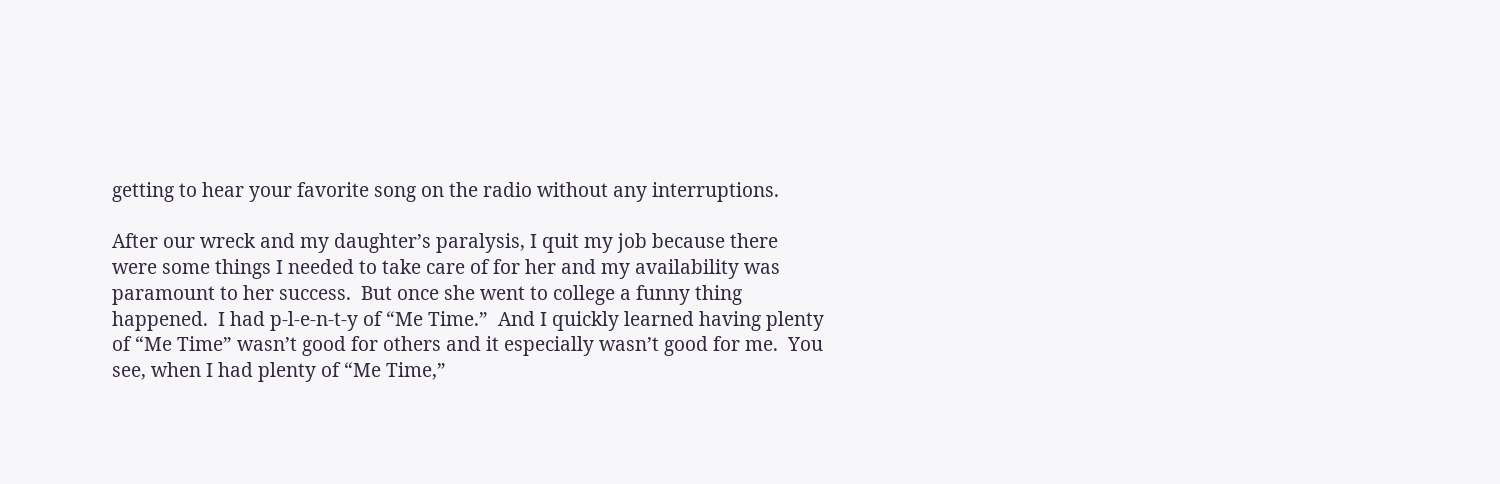getting to hear your favorite song on the radio without any interruptions.

After our wreck and my daughter’s paralysis, I quit my job because there were some things I needed to take care of for her and my availability was paramount to her success.  But once she went to college a funny thing happened.  I had p-l-e-n-t-y of “Me Time.”  And I quickly learned having plenty of “Me Time” wasn’t good for others and it especially wasn’t good for me.  You see, when I had plenty of “Me Time,”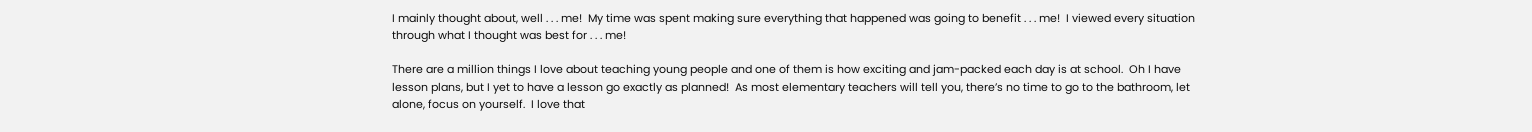I mainly thought about, well . . . me!  My time was spent making sure everything that happened was going to benefit . . . me!  I viewed every situation through what I thought was best for . . . me!

There are a million things I love about teaching young people and one of them is how exciting and jam-packed each day is at school.  Oh I have lesson plans, but I yet to have a lesson go exactly as planned!  As most elementary teachers will tell you, there’s no time to go to the bathroom, let alone, focus on yourself.  I love that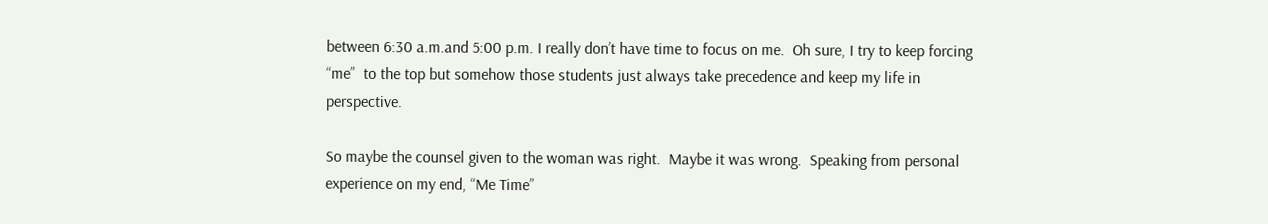between 6:30 a.m.and 5:00 p.m. I really don’t have time to focus on me.  Oh sure, I try to keep forcing “me”  to the top but somehow those students just always take precedence and keep my life in perspective.

So maybe the counsel given to the woman was right.  Maybe it was wrong.  Speaking from personal experience on my end, “Me Time”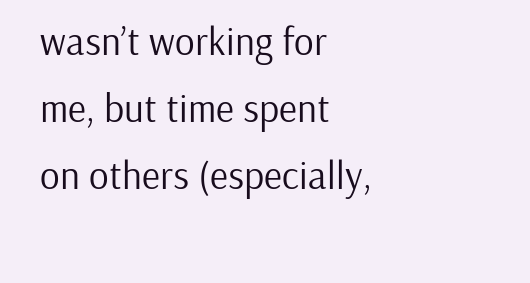wasn’t working for me, but time spent on others (especially,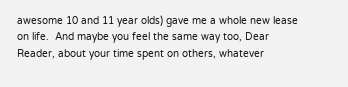awesome 10 and 11 year olds) gave me a whole new lease on life.  And maybe you feel the same way too, Dear Reader, about your time spent on others, whatever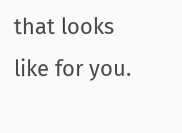that looks like for you.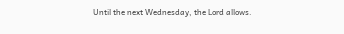Until the next Wednesday, the Lord allows.